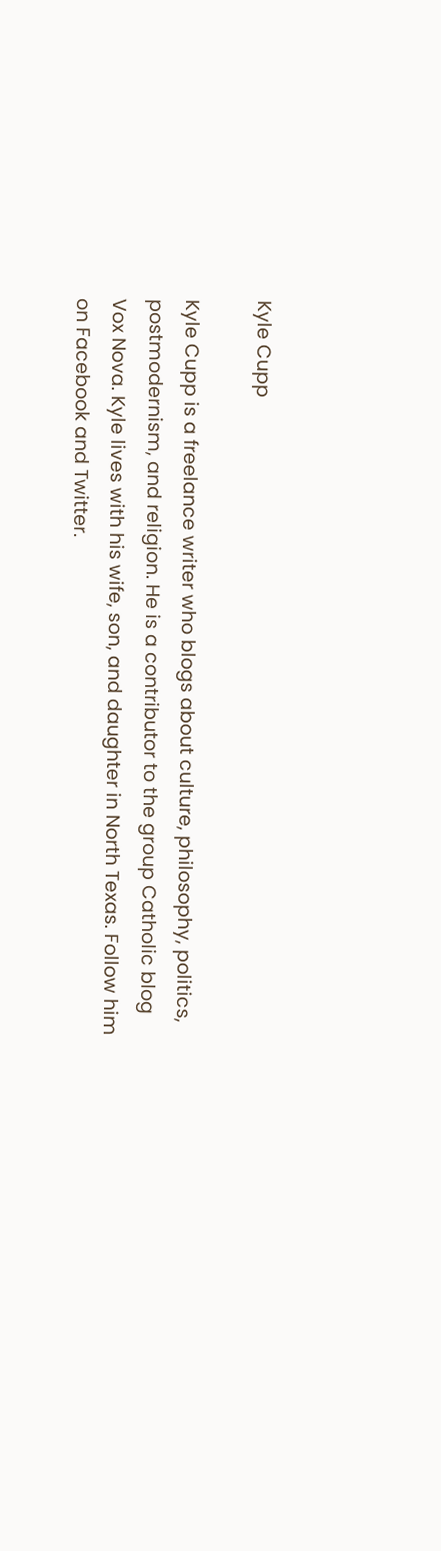Kyle Cupp

Kyle Cupp is a freelance writer who blogs about culture, philosophy, politics, postmodernism, and religion. He is a contributor to the group Catholic blog Vox Nova. Kyle lives with his wife, son, and daughter in North Texas. Follow him on Facebook and Twitter.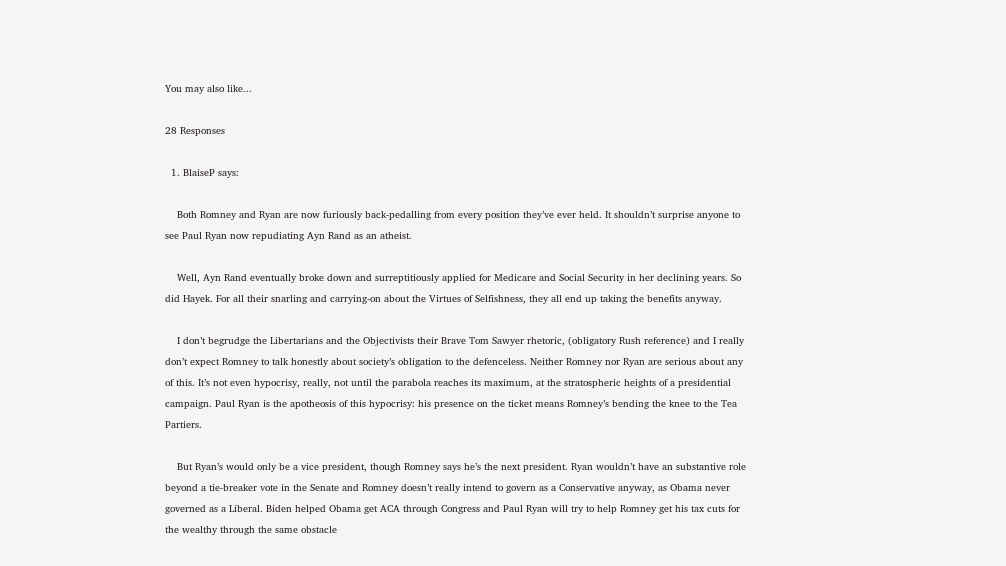You may also like...

28 Responses

  1. BlaiseP says:

    Both Romney and Ryan are now furiously back-pedalling from every position they’ve ever held. It shouldn’t surprise anyone to see Paul Ryan now repudiating Ayn Rand as an atheist.

    Well, Ayn Rand eventually broke down and surreptitiously applied for Medicare and Social Security in her declining years. So did Hayek. For all their snarling and carrying-on about the Virtues of Selfishness, they all end up taking the benefits anyway.

    I don’t begrudge the Libertarians and the Objectivists their Brave Tom Sawyer rhetoric, (obligatory Rush reference) and I really don’t expect Romney to talk honestly about society’s obligation to the defenceless. Neither Romney nor Ryan are serious about any of this. It’s not even hypocrisy, really, not until the parabola reaches its maximum, at the stratospheric heights of a presidential campaign. Paul Ryan is the apotheosis of this hypocrisy: his presence on the ticket means Romney’s bending the knee to the Tea Partiers.

    But Ryan’s would only be a vice president, though Romney says he’s the next president. Ryan wouldn’t have an substantive role beyond a tie-breaker vote in the Senate and Romney doesn’t really intend to govern as a Conservative anyway, as Obama never governed as a Liberal. Biden helped Obama get ACA through Congress and Paul Ryan will try to help Romney get his tax cuts for the wealthy through the same obstacle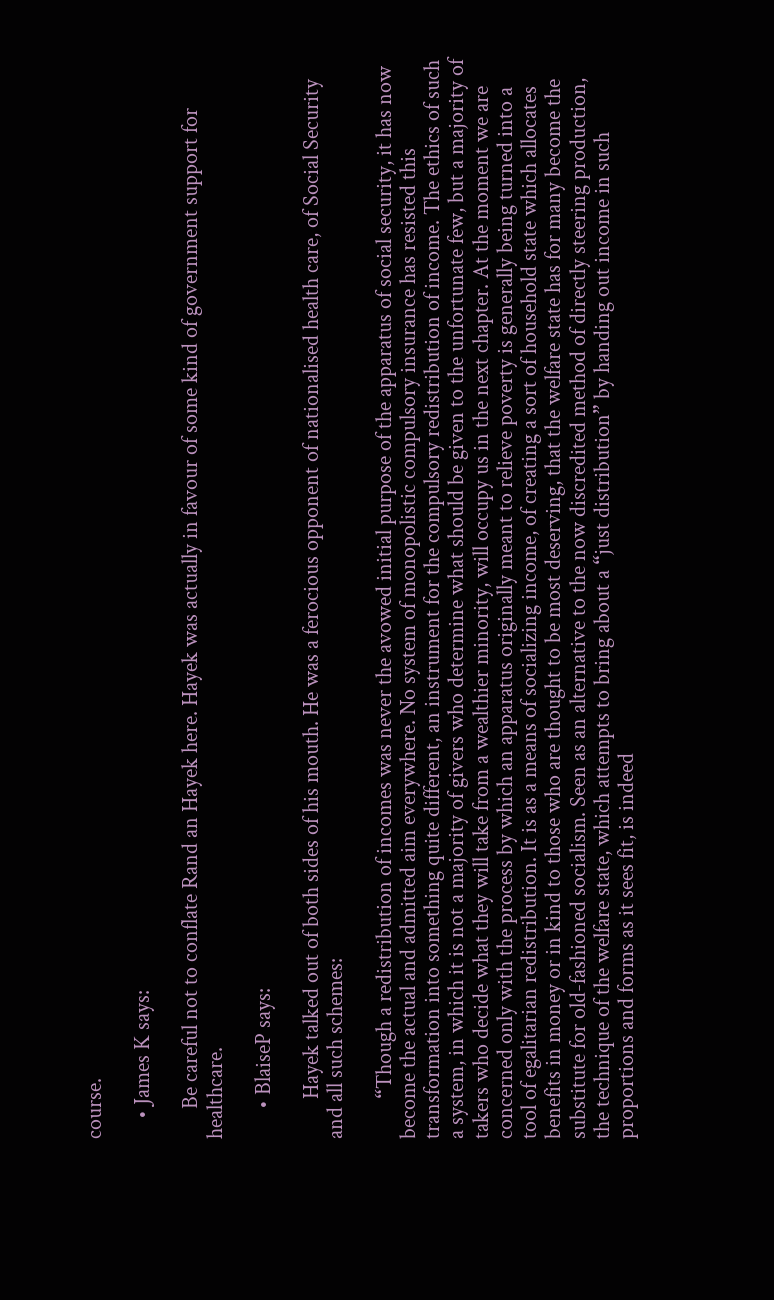course.

    • James K says:

      Be careful not to conflate Rand an Hayek here. Hayek was actually in favour of some kind of government support for healthcare.

      • BlaiseP says:

        Hayek talked out of both sides of his mouth. He was a ferocious opponent of nationalised health care, of Social Security and all such schemes:

        “Though a redistribution of incomes was never the avowed initial purpose of the apparatus of social security, it has now become the actual and admitted aim everywhere. No system of monopolistic compulsory insurance has resisted this transformation into something quite different, an instrument for the compulsory redistribution of income. The ethics of such a system, in which it is not a majority of givers who determine what should be given to the unfortunate few, but a majority of takers who decide what they will take from a wealthier minority, will occupy us in the next chapter. At the moment we are concerned only with the process by which an apparatus originally meant to relieve poverty is generally being turned into a tool of egalitarian redistribution. It is as a means of socializing income, of creating a sort of household state which allocates benefits in money or in kind to those who are thought to be most deserving, that the welfare state has for many become the substitute for old-fashioned socialism. Seen as an alternative to the now discredited method of directly steering production, the technique of the welfare state, which attempts to bring about a “just distribution” by handing out income in such proportions and forms as it sees fit, is indeed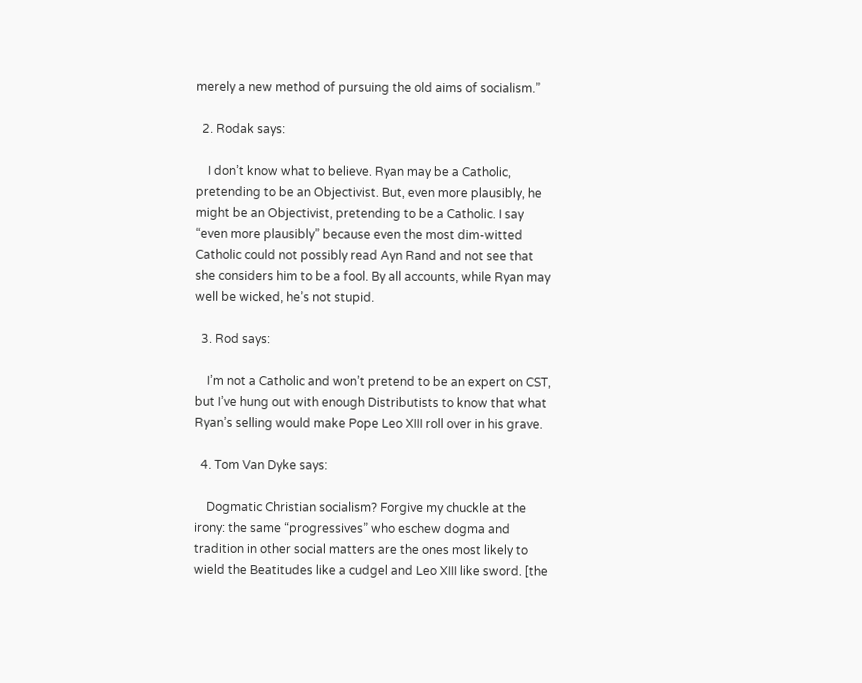merely a new method of pursuing the old aims of socialism.”

  2. Rodak says:

    I don’t know what to believe. Ryan may be a Catholic, pretending to be an Objectivist. But, even more plausibly, he might be an Objectivist, pretending to be a Catholic. I say “even more plausibly” because even the most dim-witted Catholic could not possibly read Ayn Rand and not see that she considers him to be a fool. By all accounts, while Ryan may well be wicked, he’s not stupid.

  3. Rod says:

    I’m not a Catholic and won’t pretend to be an expert on CST, but I’ve hung out with enough Distributists to know that what Ryan’s selling would make Pope Leo XIII roll over in his grave.

  4. Tom Van Dyke says:

    Dogmatic Christian socialism? Forgive my chuckle at the irony: the same “progressives” who eschew dogma and tradition in other social matters are the ones most likely to wield the Beatitudes like a cudgel and Leo XIII like sword. [the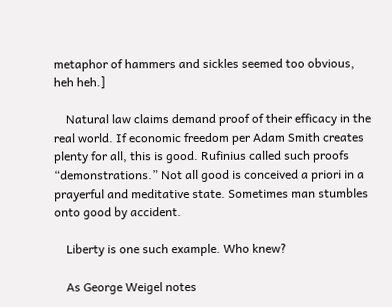metaphor of hammers and sickles seemed too obvious, heh heh.]

    Natural law claims demand proof of their efficacy in the real world. If economic freedom per Adam Smith creates plenty for all, this is good. Rufinius called such proofs “demonstrations.” Not all good is conceived a priori in a prayerful and meditative state. Sometimes man stumbles onto good by accident.

    Liberty is one such example. Who knew?

    As George Weigel notes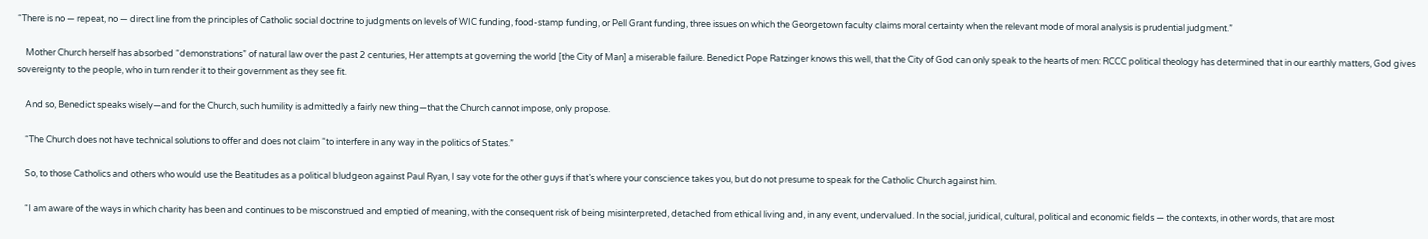“There is no — repeat, no — direct line from the principles of Catholic social doctrine to judgments on levels of WIC funding, food-stamp funding, or Pell Grant funding, three issues on which the Georgetown faculty claims moral certainty when the relevant mode of moral analysis is prudential judgment.”

    Mother Church herself has absorbed “demonstrations” of natural law over the past 2 centuries, Her attempts at governing the world [the City of Man] a miserable failure. Benedict Pope Ratzinger knows this well, that the City of God can only speak to the hearts of men: RCCC political theology has determined that in our earthly matters, God gives sovereignty to the people, who in turn render it to their government as they see fit.

    And so, Benedict speaks wisely—and for the Church, such humility is admittedly a fairly new thing—that the Church cannot impose, only propose.

    “The Church does not have technical solutions to offer and does not claim “to interfere in any way in the politics of States.”

    So, to those Catholics and others who would use the Beatitudes as a political bludgeon against Paul Ryan, I say vote for the other guys if that’s where your conscience takes you, but do not presume to speak for the Catholic Church against him.

    “I am aware of the ways in which charity has been and continues to be misconstrued and emptied of meaning, with the consequent risk of being misinterpreted, detached from ethical living and, in any event, undervalued. In the social, juridical, cultural, political and economic fields — the contexts, in other words, that are most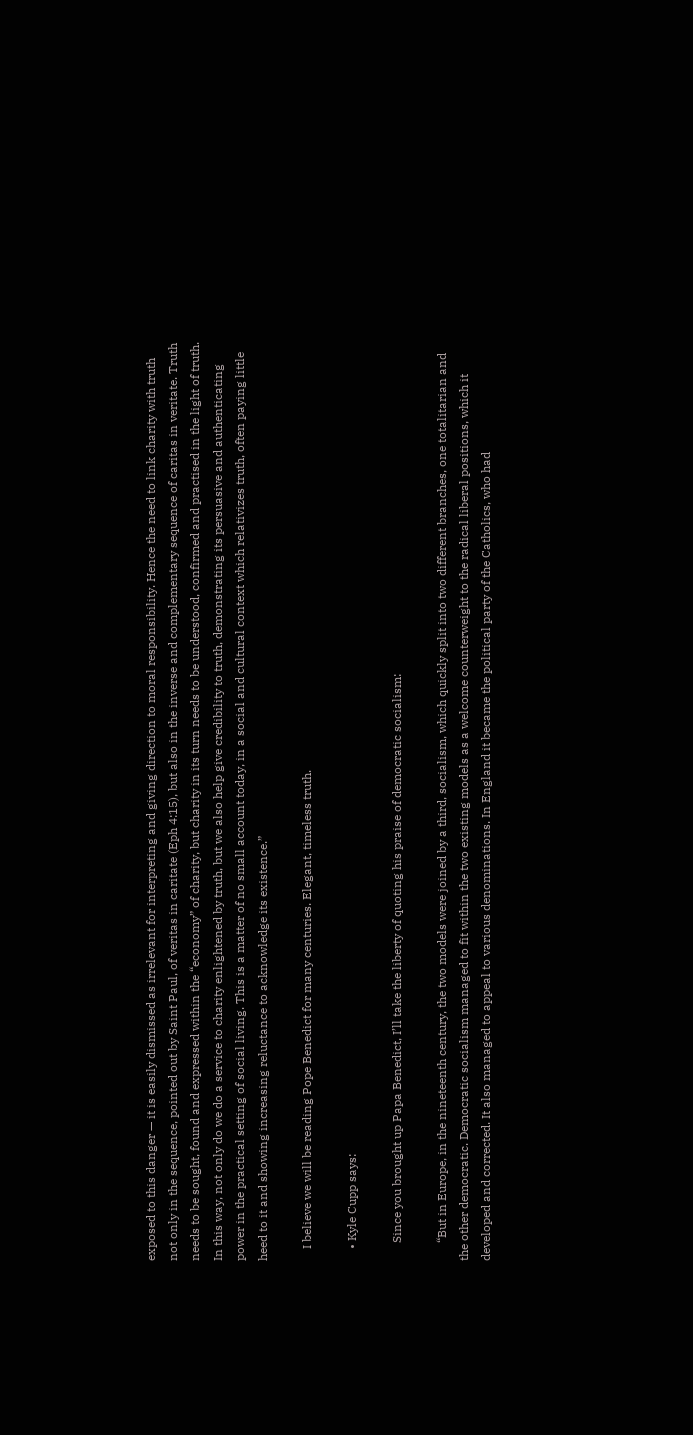exposed to this danger — it is easily dismissed as irrelevant for interpreting and giving direction to moral responsibility. Hence the need to link charity with truth not only in the sequence, pointed out by Saint Paul, of veritas in caritate (Eph 4:15), but also in the inverse and complementary sequence of caritas in veritate. Truth needs to be sought, found and expressed within the “economy” of charity, but charity in its turn needs to be understood, confirmed and practised in the light of truth. In this way, not only do we do a service to charity enlightened by truth, but we also help give credibility to truth, demonstrating its persuasive and authenticating power in the practical setting of social living. This is a matter of no small account today, in a social and cultural context which relativizes truth, often paying little heed to it and showing increasing reluctance to acknowledge its existence.”

    I believe we will be reading Pope Benedict for many centuries. Elegant, timeless truth.

    • Kyle Cupp says:

      Since you brought up Papa Benedict, I’ll take the liberty of quoting his praise of democratic socialism:

      “But in Europe, in the nineteenth century, the two models were joined by a third, socialism, which quickly split into two different branches, one totalitarian and the other democratic. Democratic socialism managed to fit within the two existing models as a welcome counterweight to the radical liberal positions, which it developed and corrected. It also managed to appeal to various denominations. In England it became the political party of the Catholics, who had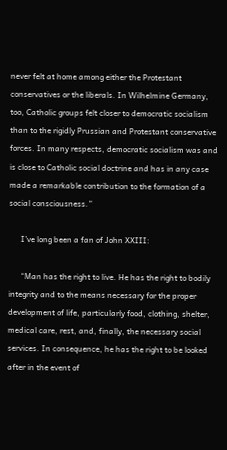never felt at home among either the Protestant conservatives or the liberals. In Wilhelmine Germany, too, Catholic groups felt closer to democratic socialism than to the rigidly Prussian and Protestant conservative forces. In many respects, democratic socialism was and is close to Catholic social doctrine and has in any case made a remarkable contribution to the formation of a social consciousness.”

      I’ve long been a fan of John XXIII:

      “Man has the right to live. He has the right to bodily integrity and to the means necessary for the proper development of life, particularly food, clothing, shelter, medical care, rest, and, finally, the necessary social services. In consequence, he has the right to be looked after in the event of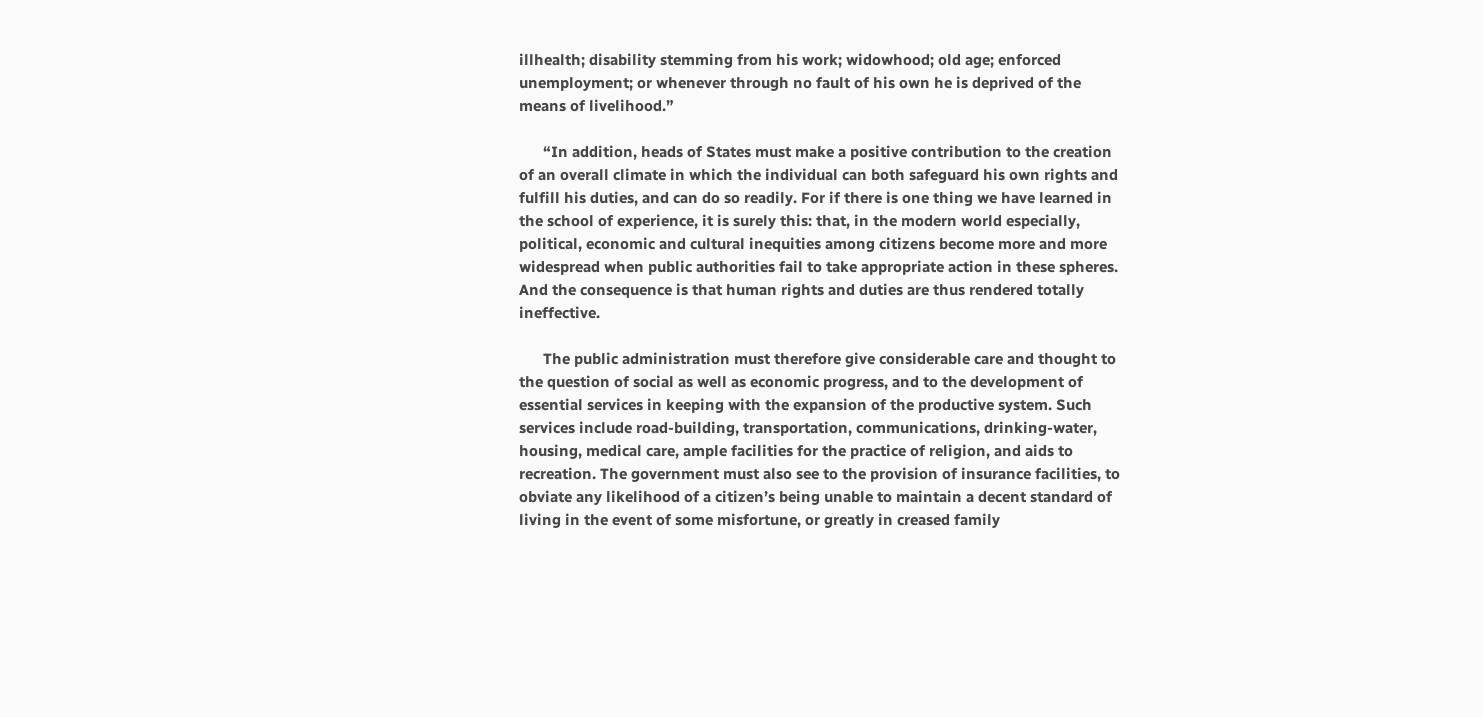illhealth; disability stemming from his work; widowhood; old age; enforced unemployment; or whenever through no fault of his own he is deprived of the means of livelihood.”

      “In addition, heads of States must make a positive contribution to the creation of an overall climate in which the individual can both safeguard his own rights and fulfill his duties, and can do so readily. For if there is one thing we have learned in the school of experience, it is surely this: that, in the modern world especially, political, economic and cultural inequities among citizens become more and more widespread when public authorities fail to take appropriate action in these spheres. And the consequence is that human rights and duties are thus rendered totally ineffective.

      The public administration must therefore give considerable care and thought to the question of social as well as economic progress, and to the development of essential services in keeping with the expansion of the productive system. Such services include road-building, transportation, communications, drinking-water, housing, medical care, ample facilities for the practice of religion, and aids to recreation. The government must also see to the provision of insurance facilities, to obviate any likelihood of a citizen’s being unable to maintain a decent standard of living in the event of some misfortune, or greatly in creased family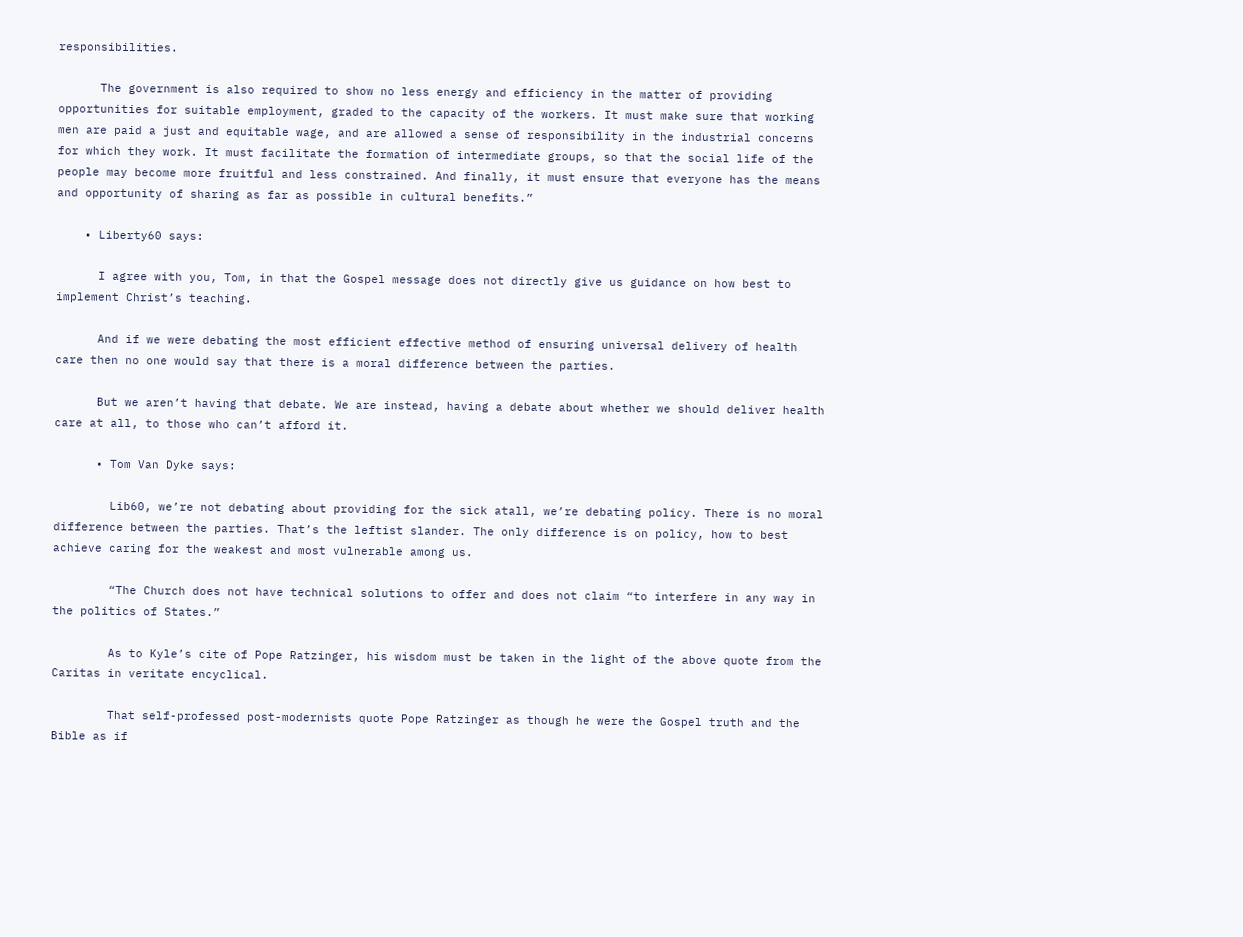responsibilities.

      The government is also required to show no less energy and efficiency in the matter of providing opportunities for suitable employment, graded to the capacity of the workers. It must make sure that working men are paid a just and equitable wage, and are allowed a sense of responsibility in the industrial concerns for which they work. It must facilitate the formation of intermediate groups, so that the social life of the people may become more fruitful and less constrained. And finally, it must ensure that everyone has the means and opportunity of sharing as far as possible in cultural benefits.”

    • Liberty60 says:

      I agree with you, Tom, in that the Gospel message does not directly give us guidance on how best to implement Christ’s teaching.

      And if we were debating the most efficient effective method of ensuring universal delivery of health care then no one would say that there is a moral difference between the parties.

      But we aren’t having that debate. We are instead, having a debate about whether we should deliver health care at all, to those who can’t afford it.

      • Tom Van Dyke says:

        Lib60, we’re not debating about providing for the sick atall, we’re debating policy. There is no moral difference between the parties. That’s the leftist slander. The only difference is on policy, how to best achieve caring for the weakest and most vulnerable among us.

        “The Church does not have technical solutions to offer and does not claim “to interfere in any way in the politics of States.”

        As to Kyle’s cite of Pope Ratzinger, his wisdom must be taken in the light of the above quote from the Caritas in veritate encyclical.

        That self-professed post-modernists quote Pope Ratzinger as though he were the Gospel truth and the Bible as if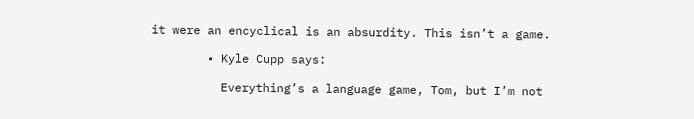it were an encyclical is an absurdity. This isn’t a game.

        • Kyle Cupp says:

          Everything’s a language game, Tom, but I’m not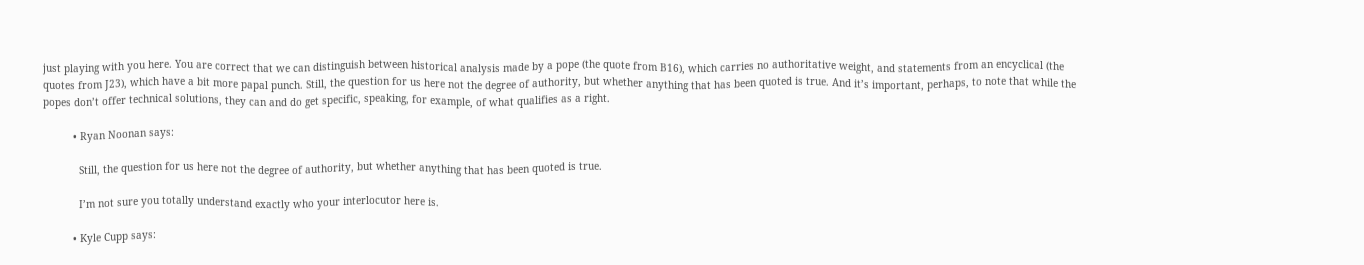just playing with you here. You are correct that we can distinguish between historical analysis made by a pope (the quote from B16), which carries no authoritative weight, and statements from an encyclical (the quotes from J23), which have a bit more papal punch. Still, the question for us here not the degree of authority, but whether anything that has been quoted is true. And it’s important, perhaps, to note that while the popes don’t offer technical solutions, they can and do get specific, speaking, for example, of what qualifies as a right.

          • Ryan Noonan says:

            Still, the question for us here not the degree of authority, but whether anything that has been quoted is true.

            I’m not sure you totally understand exactly who your interlocutor here is.

          • Kyle Cupp says: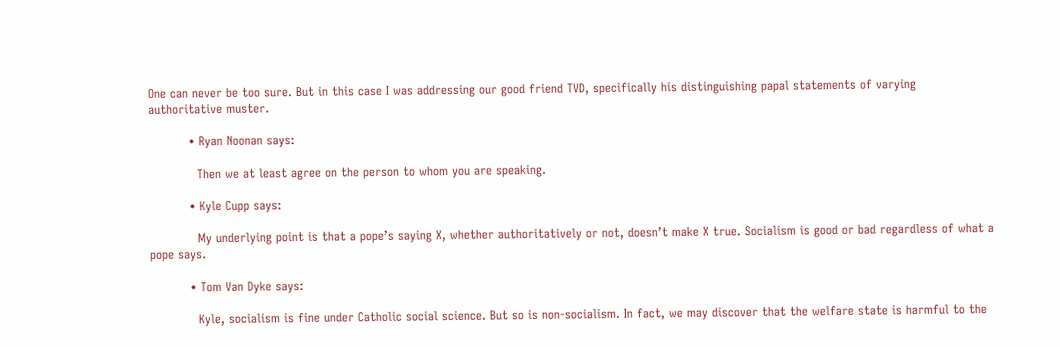One can never be too sure. But in this case I was addressing our good friend TVD, specifically his distinguishing papal statements of varying authoritative muster.

          • Ryan Noonan says:

            Then we at least agree on the person to whom you are speaking.

          • Kyle Cupp says:

            My underlying point is that a pope’s saying X, whether authoritatively or not, doesn’t make X true. Socialism is good or bad regardless of what a pope says.

          • Tom Van Dyke says:

            Kyle, socialism is fine under Catholic social science. But so is non-socialism. In fact, we may discover that the welfare state is harmful to the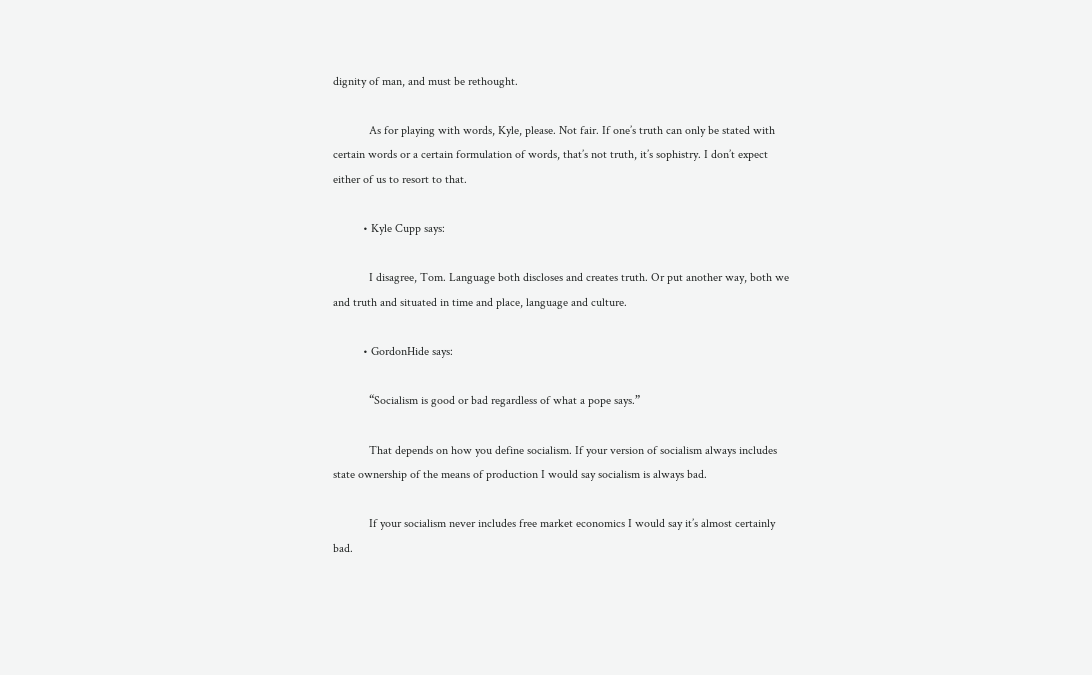dignity of man, and must be rethought.

            As for playing with words, Kyle, please. Not fair. If one’s truth can only be stated with certain words or a certain formulation of words, that’s not truth, it’s sophistry. I don’t expect either of us to resort to that.

          • Kyle Cupp says:

            I disagree, Tom. Language both discloses and creates truth. Or put another way, both we and truth and situated in time and place, language and culture.

          • GordonHide says:

            “Socialism is good or bad regardless of what a pope says.”

            That depends on how you define socialism. If your version of socialism always includes state ownership of the means of production I would say socialism is always bad.

            If your socialism never includes free market economics I would say it’s almost certainly bad.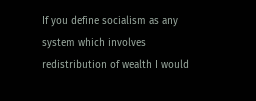If you define socialism as any system which involves redistribution of wealth I would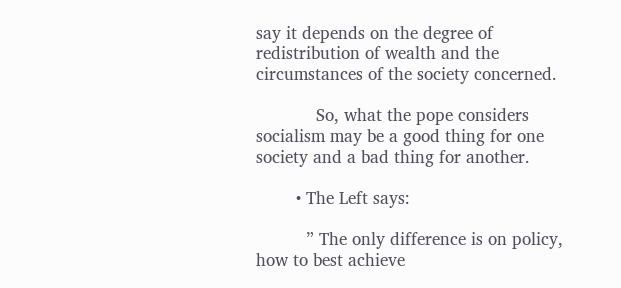say it depends on the degree of redistribution of wealth and the circumstances of the society concerned.

            So, what the pope considers socialism may be a good thing for one society and a bad thing for another.

        • The Left says:

          ” The only difference is on policy, how to best achieve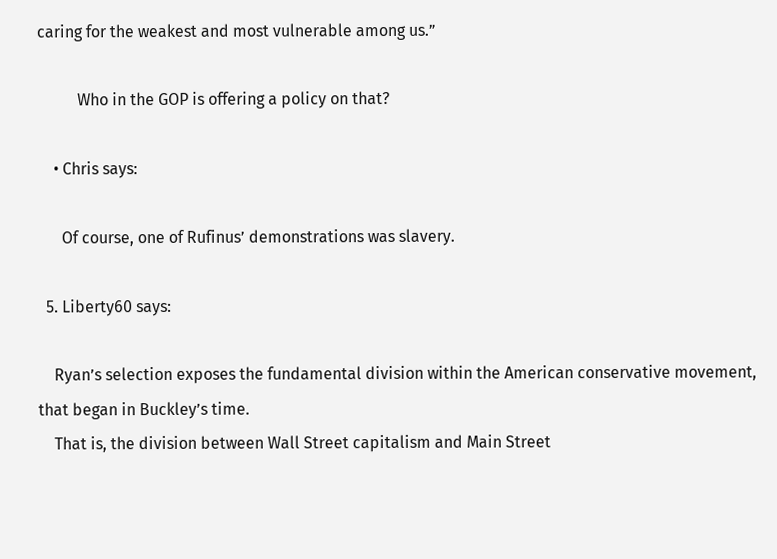caring for the weakest and most vulnerable among us.”

          Who in the GOP is offering a policy on that?

    • Chris says:

      Of course, one of Rufinus’ demonstrations was slavery.

  5. Liberty60 says:

    Ryan’s selection exposes the fundamental division within the American conservative movement, that began in Buckley’s time.
    That is, the division between Wall Street capitalism and Main Street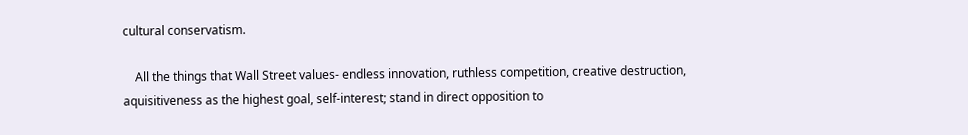cultural conservatism.

    All the things that Wall Street values- endless innovation, ruthless competition, creative destruction, aquisitiveness as the highest goal, self-interest; stand in direct opposition to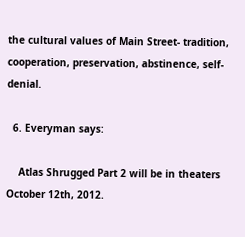the cultural values of Main Street- tradition, cooperation, preservation, abstinence, self-denial.

  6. Everyman says:

    Atlas Shrugged Part 2 will be in theaters October 12th, 2012.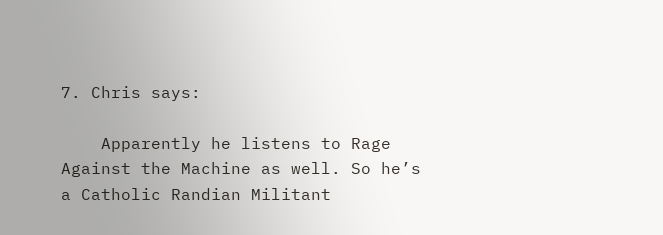7. Chris says:

    Apparently he listens to Rage Against the Machine as well. So he’s a Catholic Randian Militant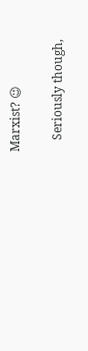Marxist? 😉

    Seriously though,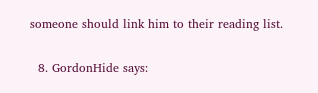someone should link him to their reading list.

  8. GordonHide says: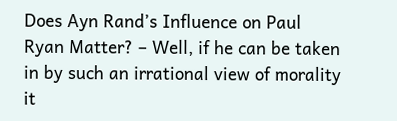Does Ayn Rand’s Influence on Paul Ryan Matter? – Well, if he can be taken in by such an irrational view of morality it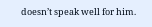doesn’t speak well for him.